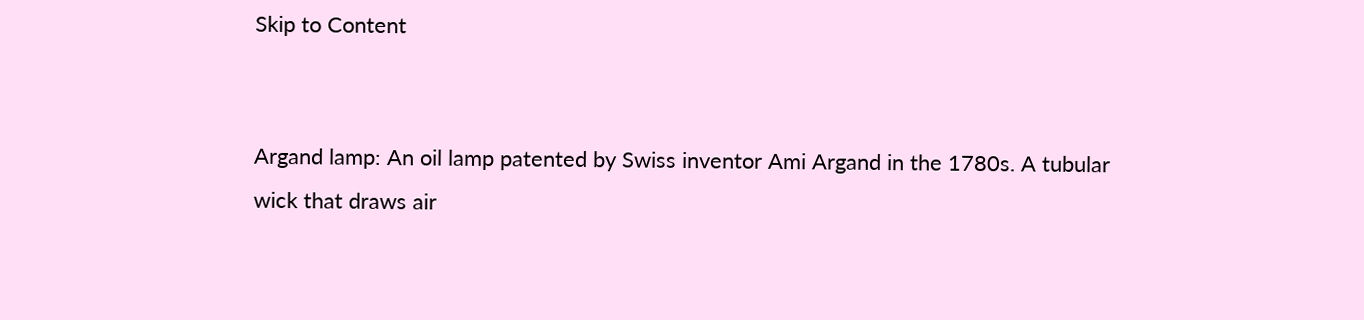Skip to Content


Argand lamp: An oil lamp patented by Swiss inventor Ami Argand in the 1780s. A tubular wick that draws air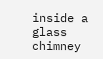inside a glass chimney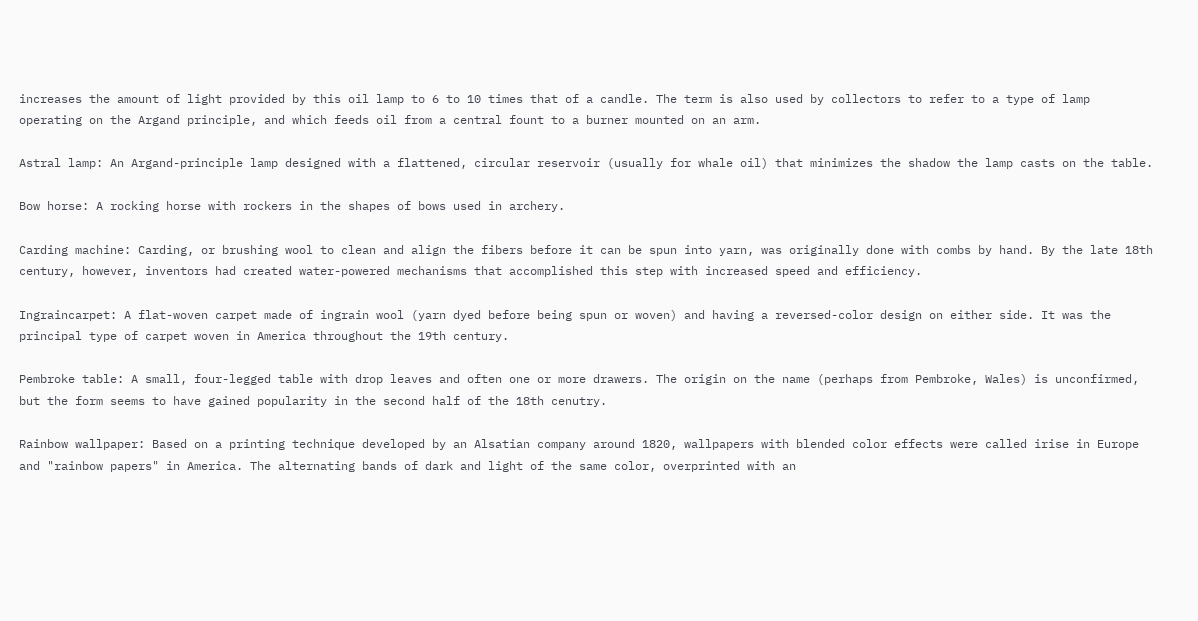increases the amount of light provided by this oil lamp to 6 to 10 times that of a candle. The term is also used by collectors to refer to a type of lamp operating on the Argand principle, and which feeds oil from a central fount to a burner mounted on an arm.

Astral lamp: An Argand-principle lamp designed with a flattened, circular reservoir (usually for whale oil) that minimizes the shadow the lamp casts on the table.

Bow horse: A rocking horse with rockers in the shapes of bows used in archery.

Carding machine: Carding, or brushing wool to clean and align the fibers before it can be spun into yarn, was originally done with combs by hand. By the late 18th century, however, inventors had created water-powered mechanisms that accomplished this step with increased speed and efficiency.

Ingraincarpet: A flat-woven carpet made of ingrain wool (yarn dyed before being spun or woven) and having a reversed-color design on either side. It was the principal type of carpet woven in America throughout the 19th century.

Pembroke table: A small, four-legged table with drop leaves and often one or more drawers. The origin on the name (perhaps from Pembroke, Wales) is unconfirmed, but the form seems to have gained popularity in the second half of the 18th cenutry.

Rainbow wallpaper: Based on a printing technique developed by an Alsatian company around 1820, wallpapers with blended color effects were called irise in Europe and "rainbow papers" in America. The alternating bands of dark and light of the same color, overprinted with an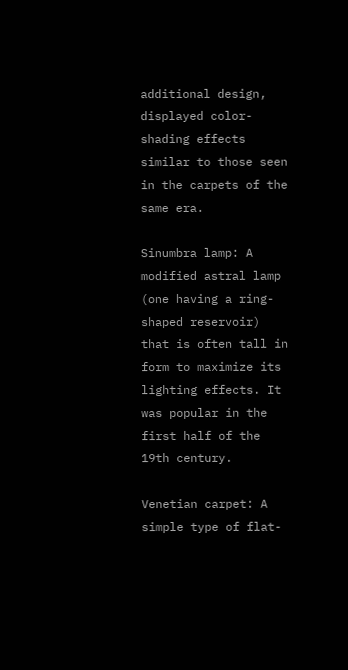additional design, displayed color-shading effects similar to those seen in the carpets of the same era.

Sinumbra lamp: A modified astral lamp (one having a ring-shaped reservoir) that is often tall in form to maximize its lighting effects. It was popular in the first half of the 19th century.

Venetian carpet: A simple type of flat-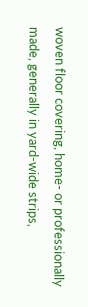woven floor covering, home- or professionally made, generally in yard-wide strips,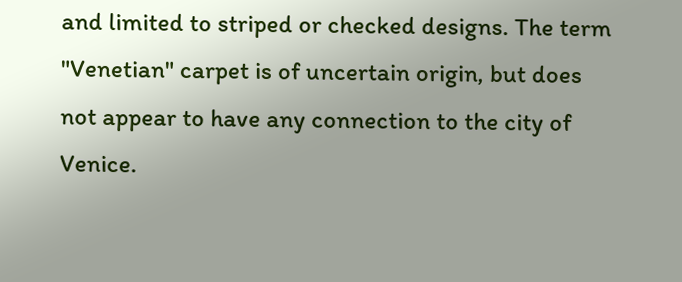and limited to striped or checked designs. The term "Venetian" carpet is of uncertain origin, but does not appear to have any connection to the city of Venice.